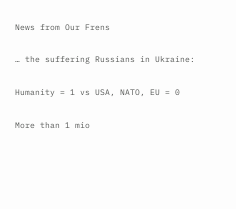News from Our Frens

… the suffering Russians in Ukraine:

Humanity = 1 vs USA, NATO, EU = 0

More than 1 mio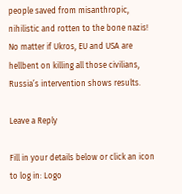people saved from misanthropic, nihilistic and rotten to the bone nazis! No matter if Ukros, EU and USA are hellbent on killing all those civilians, Russia’s intervention shows results.

Leave a Reply

Fill in your details below or click an icon to log in: Logo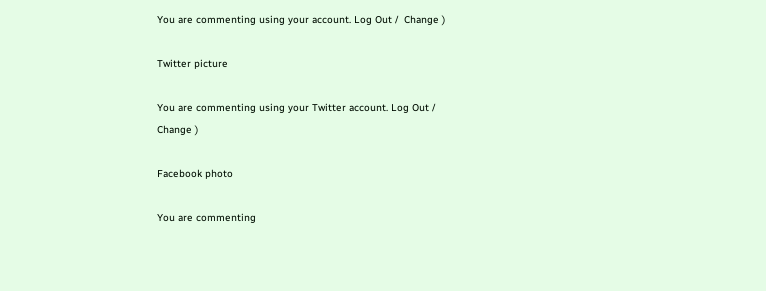You are commenting using your account. Log Out /  Change )

Twitter picture

You are commenting using your Twitter account. Log Out /  Change )

Facebook photo

You are commenting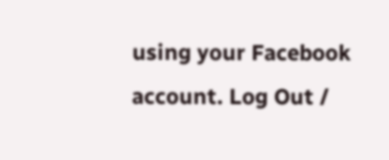using your Facebook account. Log Out /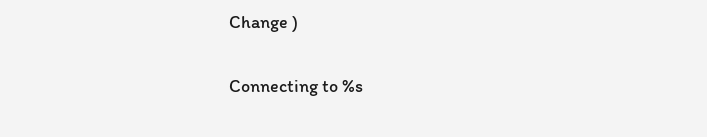Change )

Connecting to %s